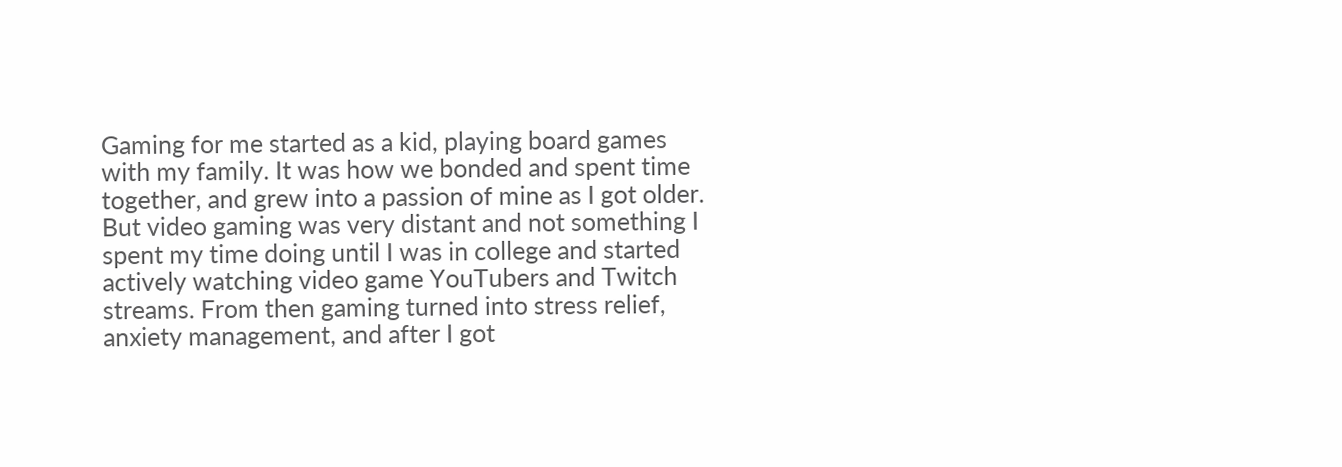Gaming for me started as a kid, playing board games with my family. It was how we bonded and spent time together, and grew into a passion of mine as I got older.
But video gaming was very distant and not something I spent my time doing until I was in college and started actively watching video game YouTubers and Twitch streams. From then gaming turned into stress relief, anxiety management, and after I got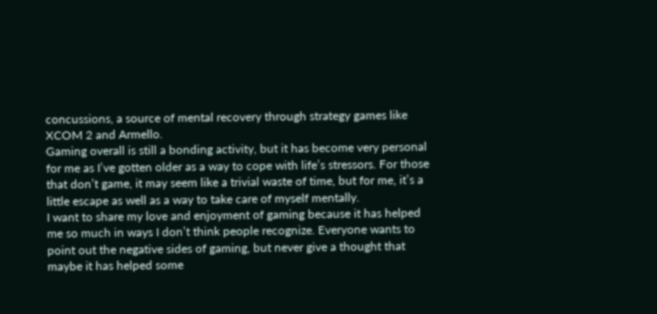concussions, a source of mental recovery through strategy games like XCOM 2 and Armello.
Gaming overall is still a bonding activity, but it has become very personal for me as I’ve gotten older as a way to cope with life’s stressors. For those that don’t game, it may seem like a trivial waste of time, but for me, it’s a little escape as well as a way to take care of myself mentally.
I want to share my love and enjoyment of gaming because it has helped me so much in ways I don’t think people recognize. Everyone wants to point out the negative sides of gaming, but never give a thought that maybe it has helped some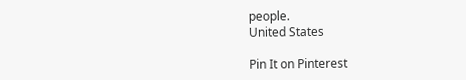people.
United States

Pin It on Pinterest